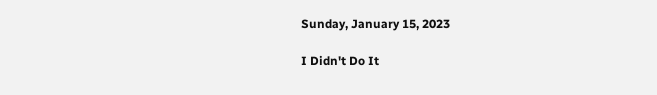Sunday, January 15, 2023

I Didn't Do It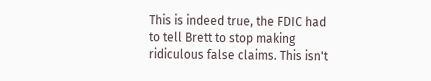This is indeed true, the FDIC had to tell Brett to stop making ridiculous false claims. This isn't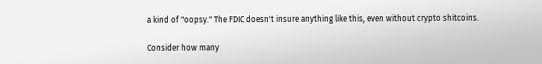a kind of "oopsy." The FDIC doesn't insure anything like this, even without crypto shitcoins.

Consider how many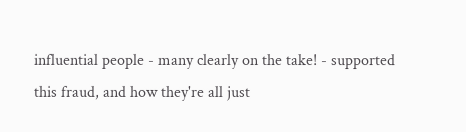influential people - many clearly on the take! - supported this fraud, and how they're all just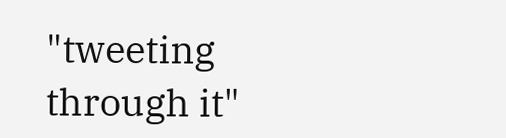"tweeting through it"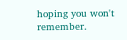hoping you won't remember.